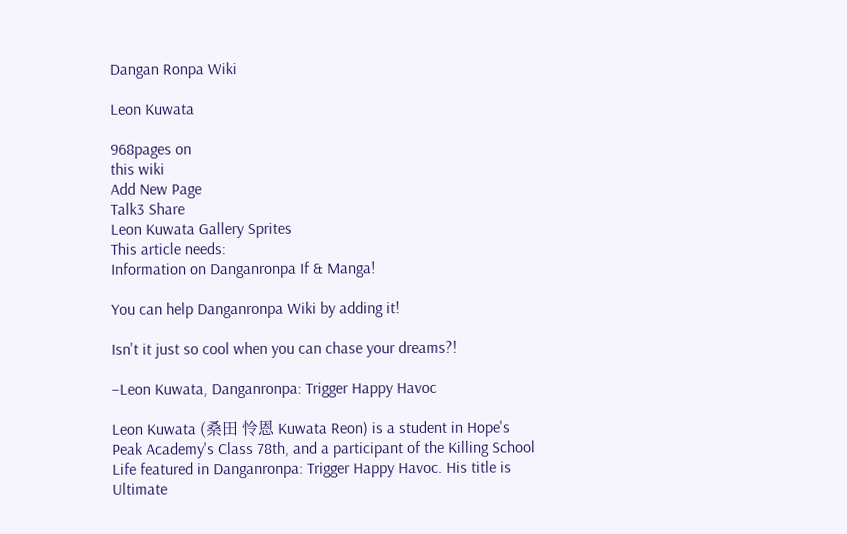Dangan Ronpa Wiki

Leon Kuwata

968pages on
this wiki
Add New Page
Talk3 Share
Leon Kuwata Gallery Sprites
This article needs:
Information on Danganronpa If & Manga!

You can help Danganronpa Wiki by adding it!

Isn't it just so cool when you can chase your dreams?!

–Leon Kuwata, Danganronpa: Trigger Happy Havoc

Leon Kuwata (桑田 怜恩 Kuwata Reon) is a student in Hope's Peak Academy's Class 78th, and a participant of the Killing School Life featured in Danganronpa: Trigger Happy Havoc. His title is Ultimate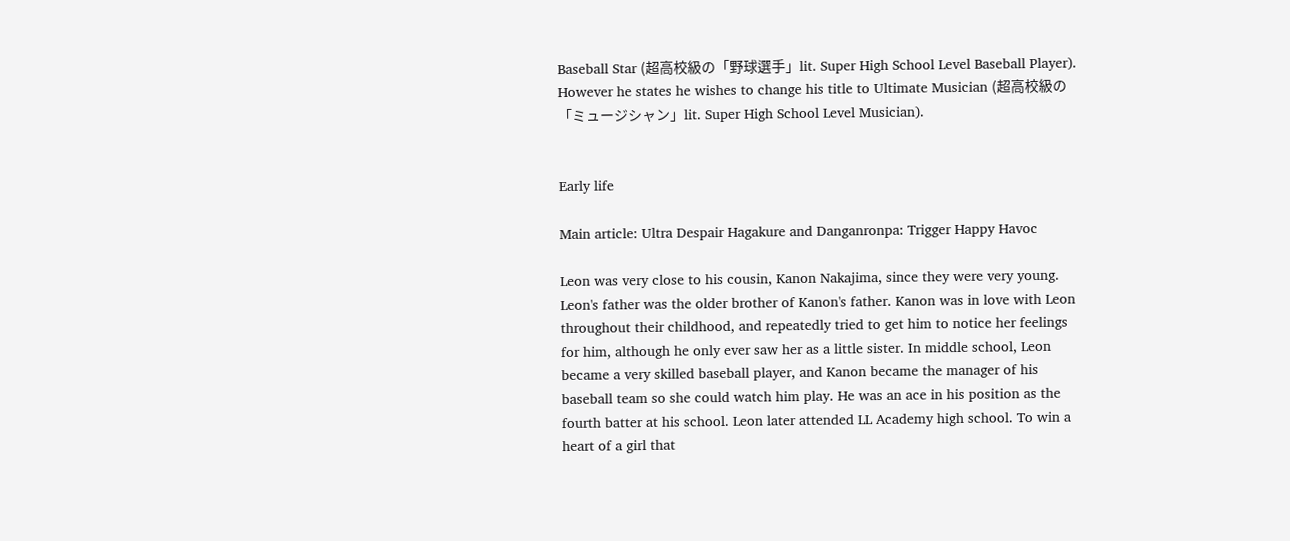Baseball Star (超高校級の「野球選手」lit. Super High School Level Baseball Player). However he states he wishes to change his title to Ultimate Musician (超高校級の「ミュージシャン」lit. Super High School Level Musician).


Early life

Main article: Ultra Despair Hagakure and Danganronpa: Trigger Happy Havoc

Leon was very close to his cousin, Kanon Nakajima, since they were very young. Leon's father was the older brother of Kanon's father. Kanon was in love with Leon throughout their childhood, and repeatedly tried to get him to notice her feelings for him, although he only ever saw her as a little sister. In middle school, Leon became a very skilled baseball player, and Kanon became the manager of his baseball team so she could watch him play. He was an ace in his position as the fourth batter at his school. Leon later attended LL Academy high school. To win a heart of a girl that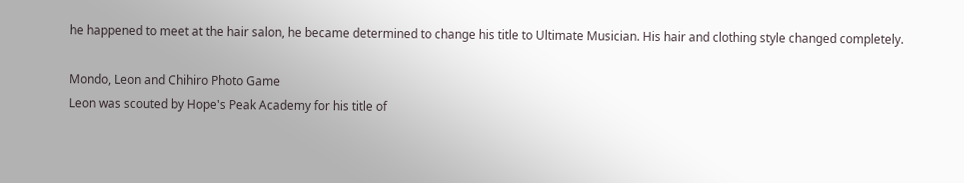he happened to meet at the hair salon, he became determined to change his title to Ultimate Musician. His hair and clothing style changed completely.

Mondo, Leon and Chihiro Photo Game
Leon was scouted by Hope's Peak Academy for his title of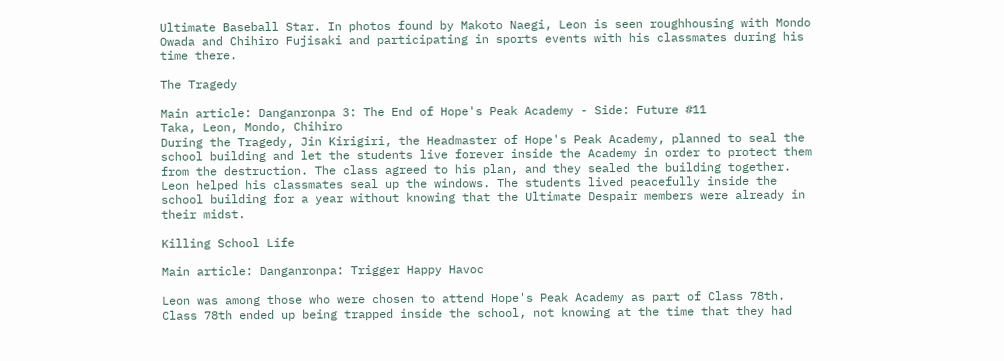Ultimate Baseball Star. In photos found by Makoto Naegi, Leon is seen roughhousing with Mondo Owada and Chihiro Fujisaki and participating in sports events with his classmates during his time there.

The Tragedy

Main article: Danganronpa 3: The End of Hope's Peak Academy - Side: Future #11
Taka, Leon, Mondo, Chihiro
During the Tragedy, Jin Kirigiri, the Headmaster of Hope's Peak Academy, planned to seal the school building and let the students live forever inside the Academy in order to protect them from the destruction. The class agreed to his plan, and they sealed the building together. Leon helped his classmates seal up the windows. The students lived peacefully inside the school building for a year without knowing that the Ultimate Despair members were already in their midst.

Killing School Life

Main article: Danganronpa: Trigger Happy Havoc

Leon was among those who were chosen to attend Hope's Peak Academy as part of Class 78th. Class 78th ended up being trapped inside the school, not knowing at the time that they had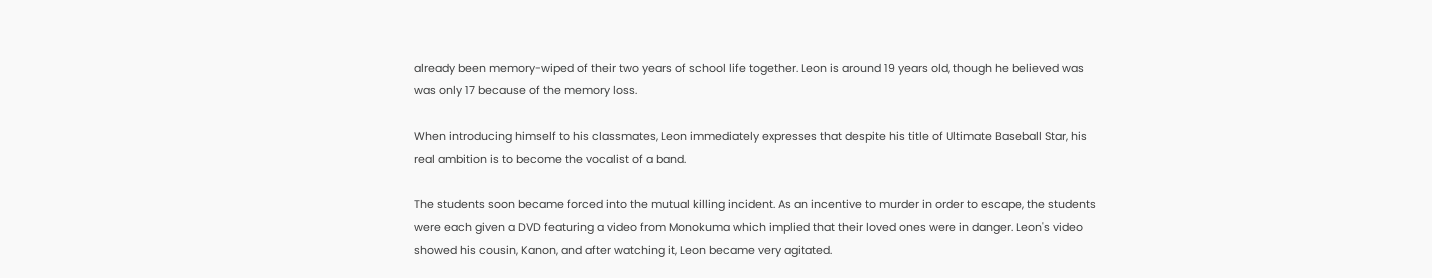already been memory-wiped of their two years of school life together. Leon is around 19 years old, though he believed was was only 17 because of the memory loss.

When introducing himself to his classmates, Leon immediately expresses that despite his title of Ultimate Baseball Star, his real ambition is to become the vocalist of a band.

The students soon became forced into the mutual killing incident. As an incentive to murder in order to escape, the students were each given a DVD featuring a video from Monokuma which implied that their loved ones were in danger. Leon's video showed his cousin, Kanon, and after watching it, Leon became very agitated.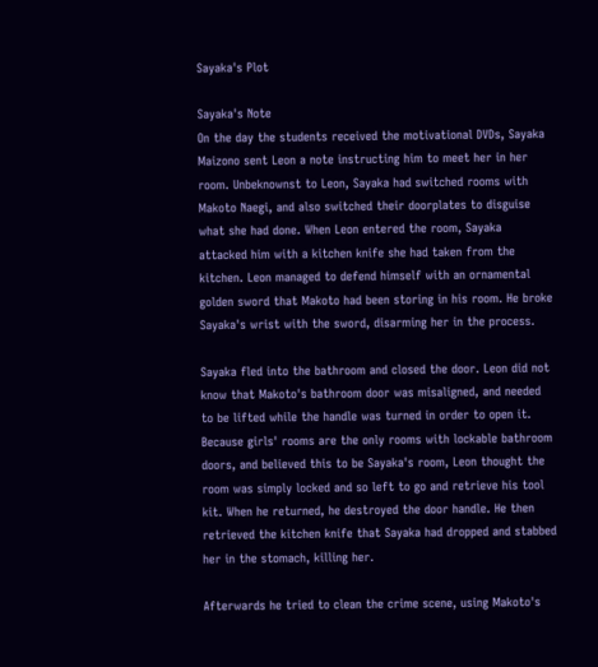Sayaka's Plot

Sayaka's Note
On the day the students received the motivational DVDs, Sayaka Maizono sent Leon a note instructing him to meet her in her room. Unbeknownst to Leon, Sayaka had switched rooms with Makoto Naegi, and also switched their doorplates to disguise what she had done. When Leon entered the room, Sayaka attacked him with a kitchen knife she had taken from the kitchen. Leon managed to defend himself with an ornamental golden sword that Makoto had been storing in his room. He broke Sayaka's wrist with the sword, disarming her in the process.

Sayaka fled into the bathroom and closed the door. Leon did not know that Makoto's bathroom door was misaligned, and needed to be lifted while the handle was turned in order to open it. Because girls' rooms are the only rooms with lockable bathroom doors, and believed this to be Sayaka's room, Leon thought the room was simply locked and so left to go and retrieve his tool kit. When he returned, he destroyed the door handle. He then retrieved the kitchen knife that Sayaka had dropped and stabbed her in the stomach, killing her.

Afterwards he tried to clean the crime scene, using Makoto's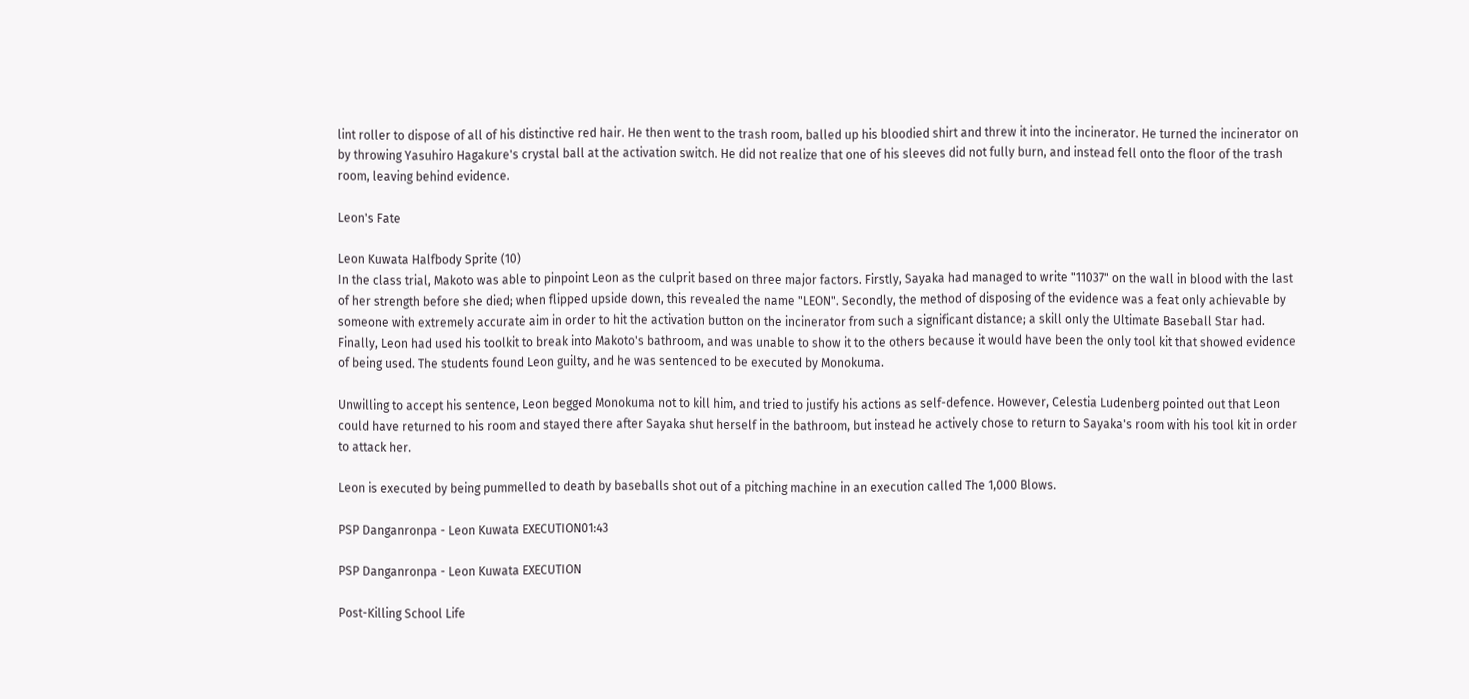lint roller to dispose of all of his distinctive red hair. He then went to the trash room, balled up his bloodied shirt and threw it into the incinerator. He turned the incinerator on by throwing Yasuhiro Hagakure's crystal ball at the activation switch. He did not realize that one of his sleeves did not fully burn, and instead fell onto the floor of the trash room, leaving behind evidence.

Leon's Fate

Leon Kuwata Halfbody Sprite (10)
In the class trial, Makoto was able to pinpoint Leon as the culprit based on three major factors. Firstly, Sayaka had managed to write "11037" on the wall in blood with the last of her strength before she died; when flipped upside down, this revealed the name "LEON". Secondly, the method of disposing of the evidence was a feat only achievable by someone with extremely accurate aim in order to hit the activation button on the incinerator from such a significant distance; a skill only the Ultimate Baseball Star had. Finally, Leon had used his toolkit to break into Makoto's bathroom, and was unable to show it to the others because it would have been the only tool kit that showed evidence of being used. The students found Leon guilty, and he was sentenced to be executed by Monokuma.

Unwilling to accept his sentence, Leon begged Monokuma not to kill him, and tried to justify his actions as self-defence. However, Celestia Ludenberg pointed out that Leon could have returned to his room and stayed there after Sayaka shut herself in the bathroom, but instead he actively chose to return to Sayaka's room with his tool kit in order to attack her.

Leon is executed by being pummelled to death by baseballs shot out of a pitching machine in an execution called The 1,000 Blows.

PSP Danganronpa - Leon Kuwata EXECUTION01:43

PSP Danganronpa - Leon Kuwata EXECUTION

Post-Killing School Life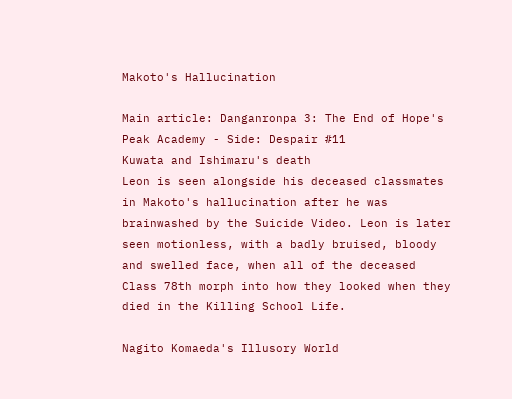Makoto's Hallucination

Main article: Danganronpa 3: The End of Hope's Peak Academy - Side: Despair #11
Kuwata and Ishimaru's death
Leon is seen alongside his deceased classmates in Makoto's hallucination after he was brainwashed by the Suicide Video. Leon is later seen motionless, with a badly bruised, bloody and swelled face, when all of the deceased Class 78th morph into how they looked when they died in the Killing School Life.

Nagito Komaeda's Illusory World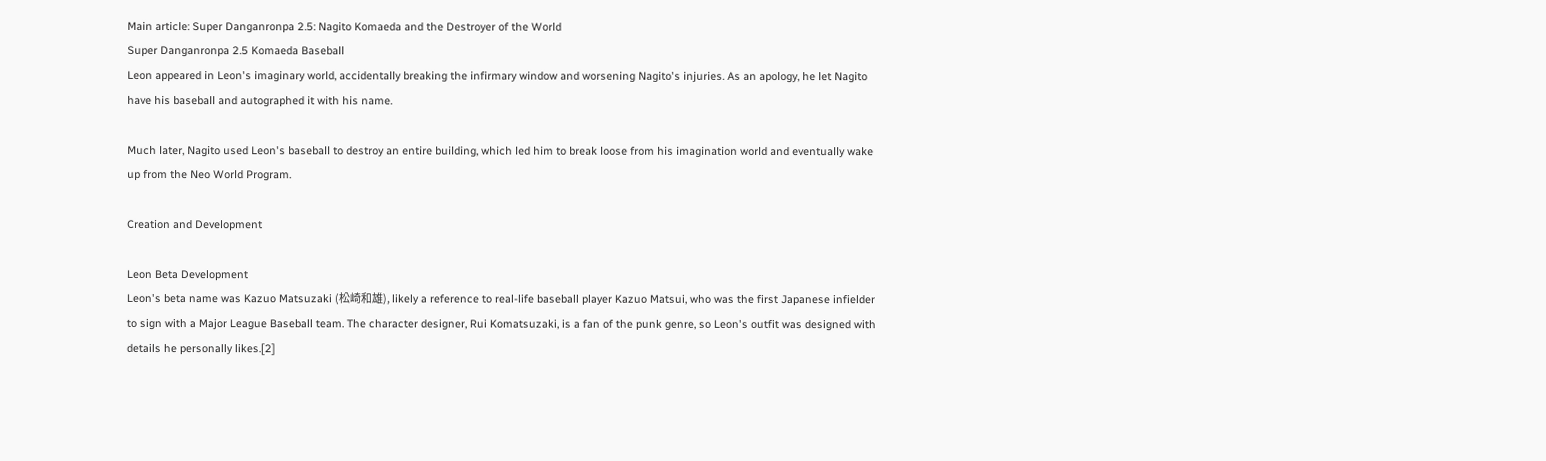Main article: Super Danganronpa 2.5: Nagito Komaeda and the Destroyer of the World
Super Danganronpa 2.5 Komaeda Baseball
Leon appeared in Leon's imaginary world, accidentally breaking the infirmary window and worsening Nagito's injuries. As an apology, he let Nagito have his baseball and autographed it with his name.

Much later, Nagito used Leon's baseball to destroy an entire building, which led him to break loose from his imagination world and eventually wake up from the Neo World Program.

Creation and Development

Leon Beta Development
Leon's beta name was Kazuo Matsuzaki (松崎和雄), likely a reference to real-life baseball player Kazuo Matsui, who was the first Japanese infielder to sign with a Major League Baseball team. The character designer, Rui Komatsuzaki, is a fan of the punk genre, so Leon's outfit was designed with details he personally likes.[2]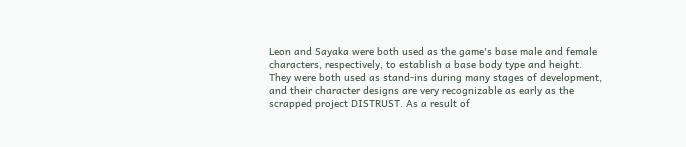Leon and Sayaka were both used as the game's base male and female characters, respectively, to establish a base body type and height. They were both used as stand-ins during many stages of development, and their character designs are very recognizable as early as the scrapped project DISTRUST. As a result of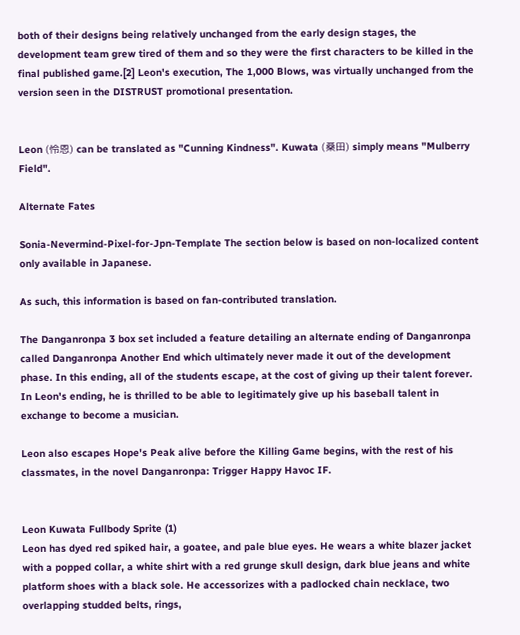both of their designs being relatively unchanged from the early design stages, the development team grew tired of them and so they were the first characters to be killed in the final published game.[2] Leon's execution, The 1,000 Blows, was virtually unchanged from the version seen in the DISTRUST promotional presentation.


Leon (怜恩) can be translated as "Cunning Kindness". Kuwata (桑田) simply means "Mulberry Field".

Alternate Fates

Sonia-Nevermind-Pixel-for-Jpn-Template The section below is based on non-localized content only available in Japanese.

As such, this information is based on fan-contributed translation.

The Danganronpa 3 box set included a feature detailing an alternate ending of Danganronpa called Danganronpa Another End which ultimately never made it out of the development phase. In this ending, all of the students escape, at the cost of giving up their talent forever. In Leon's ending, he is thrilled to be able to legitimately give up his baseball talent in exchange to become a musician.

Leon also escapes Hope's Peak alive before the Killing Game begins, with the rest of his classmates, in the novel Danganronpa: Trigger Happy Havoc IF.


Leon Kuwata Fullbody Sprite (1)
Leon has dyed red spiked hair, a goatee, and pale blue eyes. He wears a white blazer jacket with a popped collar, a white shirt with a red grunge skull design, dark blue jeans and white platform shoes with a black sole. He accessorizes with a padlocked chain necklace, two overlapping studded belts, rings,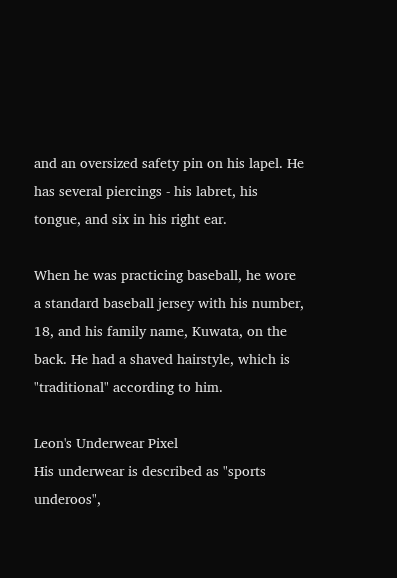and an oversized safety pin on his lapel. He has several piercings - his labret, his tongue, and six in his right ear.

When he was practicing baseball, he wore a standard baseball jersey with his number, 18, and his family name, Kuwata, on the back. He had a shaved hairstyle, which is "traditional" according to him.

Leon's Underwear Pixel
His underwear is described as "sports underoos",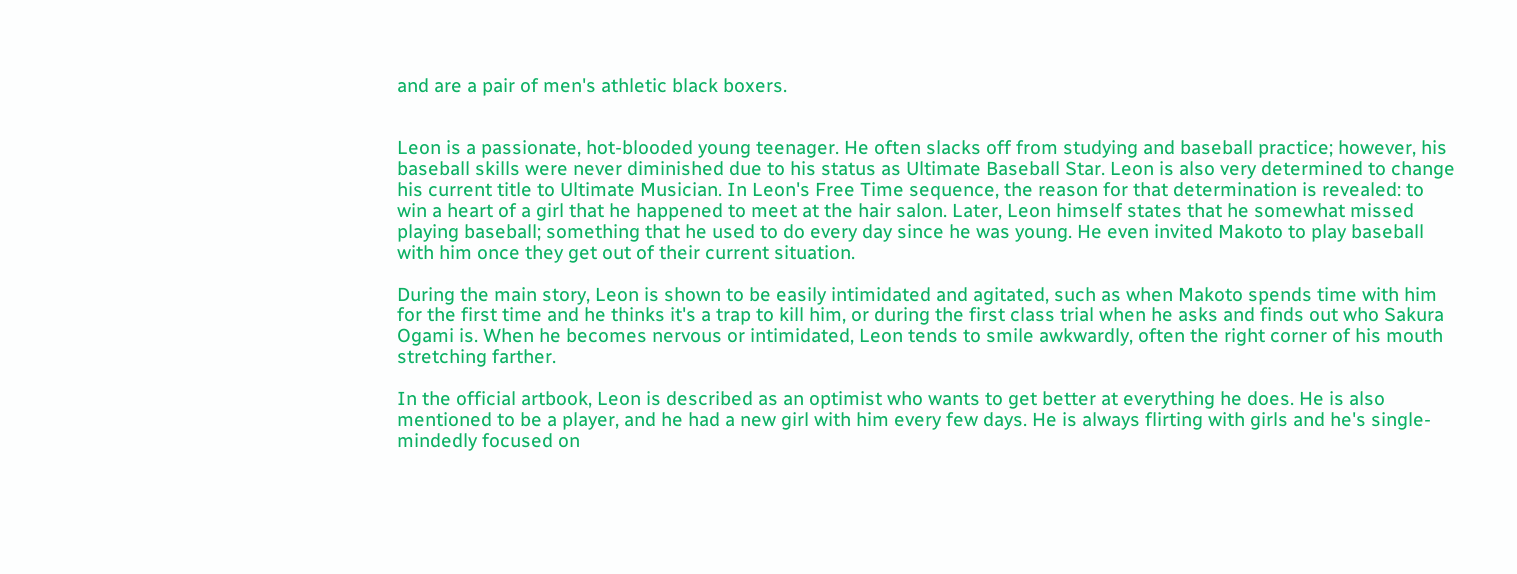and are a pair of men's athletic black boxers.


Leon is a passionate, hot-blooded young teenager. He often slacks off from studying and baseball practice; however, his baseball skills were never diminished due to his status as Ultimate Baseball Star. Leon is also very determined to change his current title to Ultimate Musician. In Leon's Free Time sequence, the reason for that determination is revealed: to win a heart of a girl that he happened to meet at the hair salon. Later, Leon himself states that he somewhat missed playing baseball; something that he used to do every day since he was young. He even invited Makoto to play baseball with him once they get out of their current situation.

During the main story, Leon is shown to be easily intimidated and agitated, such as when Makoto spends time with him for the first time and he thinks it's a trap to kill him, or during the first class trial when he asks and finds out who Sakura Ogami is. When he becomes nervous or intimidated, Leon tends to smile awkwardly, often the right corner of his mouth stretching farther.

In the official artbook, Leon is described as an optimist who wants to get better at everything he does. He is also mentioned to be a player, and he had a new girl with him every few days. He is always flirting with girls and he's single-mindedly focused on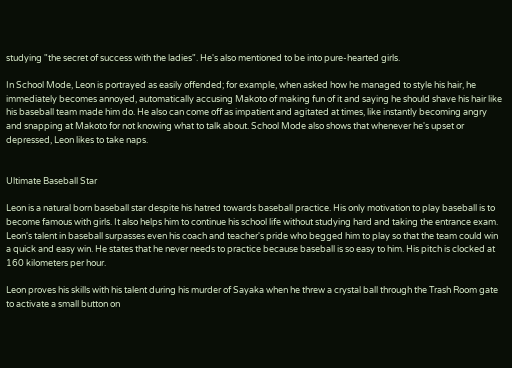studying "the secret of success with the ladies". He's also mentioned to be into pure-hearted girls.

In School Mode, Leon is portrayed as easily offended; for example, when asked how he managed to style his hair, he immediately becomes annoyed, automatically accusing Makoto of making fun of it and saying he should shave his hair like his baseball team made him do. He also can come off as impatient and agitated at times, like instantly becoming angry and snapping at Makoto for not knowing what to talk about. School Mode also shows that whenever he's upset or depressed, Leon likes to take naps.


Ultimate Baseball Star

Leon is a natural born baseball star despite his hatred towards baseball practice. His only motivation to play baseball is to become famous with girls. It also helps him to continue his school life without studying hard and taking the entrance exam. Leon's talent in baseball surpasses even his coach and teacher's pride who begged him to play so that the team could win a quick and easy win. He states that he never needs to practice because baseball is so easy to him. His pitch is clocked at 160 kilometers per hour.

Leon proves his skills with his talent during his murder of Sayaka when he threw a crystal ball through the Trash Room gate to activate a small button on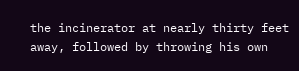the incinerator at nearly thirty feet away, followed by throwing his own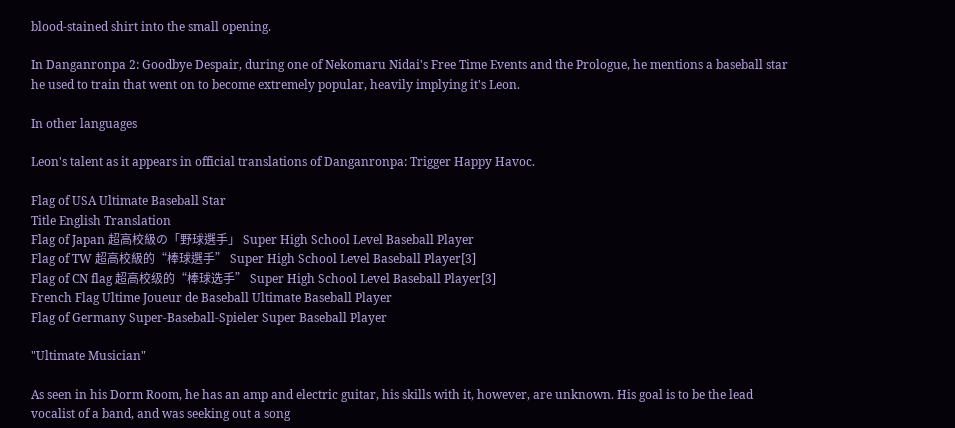blood-stained shirt into the small opening.

In Danganronpa 2: Goodbye Despair, during one of Nekomaru Nidai's Free Time Events and the Prologue, he mentions a baseball star he used to train that went on to become extremely popular, heavily implying it's Leon.

In other languages

Leon's talent as it appears in official translations of Danganronpa: Trigger Happy Havoc.

Flag of USA Ultimate Baseball Star
Title English Translation
Flag of Japan 超高校級の「野球選手」 Super High School Level Baseball Player
Flag of TW 超高校級的“棒球選手” Super High School Level Baseball Player[3]
Flag of CN flag 超高校级的“棒球选手” Super High School Level Baseball Player[3]
French Flag Ultime Joueur de Baseball Ultimate Baseball Player
Flag of Germany Super-Baseball-Spieler Super Baseball Player

"Ultimate Musician"

As seen in his Dorm Room, he has an amp and electric guitar, his skills with it, however, are unknown. His goal is to be the lead vocalist of a band, and was seeking out a song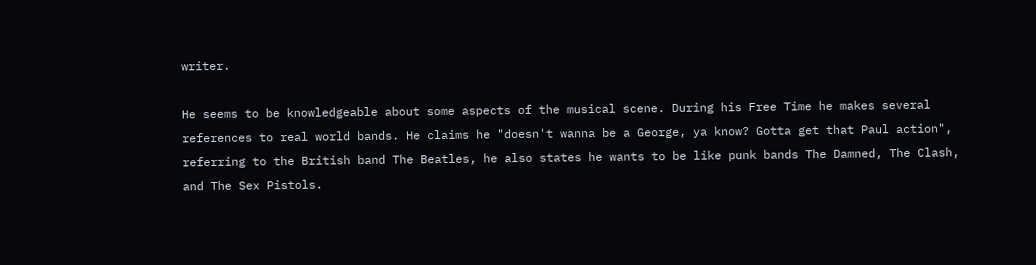writer.

He seems to be knowledgeable about some aspects of the musical scene. During his Free Time he makes several references to real world bands. He claims he "doesn't wanna be a George, ya know? Gotta get that Paul action", referring to the British band The Beatles, he also states he wants to be like punk bands The Damned, The Clash, and The Sex Pistols.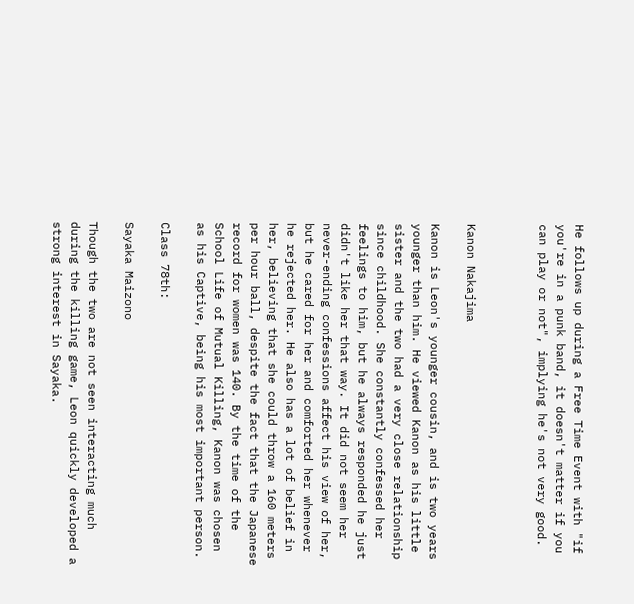He follows up during a Free Time Event with "if you're in a punk band, it doesn't matter if you can play or not", implying he's not very good.



Kanon Nakajima

Kanon is Leon's younger cousin, and is two years younger than him. He viewed Kanon as his little sister and the two had a very close relationship since childhood. She constantly confessed her feelings to him, but he always responded he just didn't like her that way. It did not seem her never-ending confessions affect his view of her, but he cared for her and comforted her whenever he rejected her. He also has a lot of belief in her, believing that she could throw a 160 meters per hour ball, despite the fact that the Japanese record for women was 140. By the time of the School Life of Mutual Killing, Kanon was chosen as his Captive, being his most important person.

Class 78th:

Sayaka Maizono

Though the two are not seen interacting much during the killing game, Leon quickly developed a strong interest in Sayaka.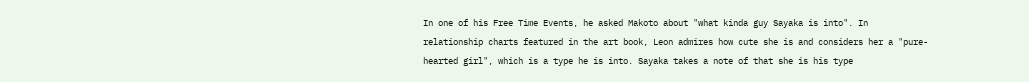In one of his Free Time Events, he asked Makoto about "what kinda guy Sayaka is into". In relationship charts featured in the art book, Leon admires how cute she is and considers her a "pure-hearted girl", which is a type he is into. Sayaka takes a note of that she is his type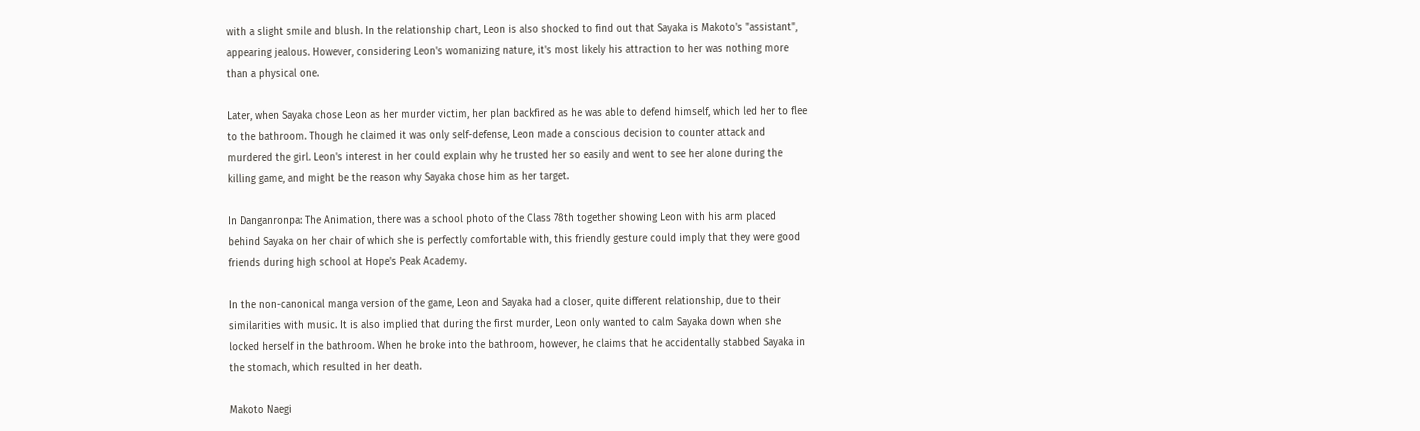with a slight smile and blush. In the relationship chart, Leon is also shocked to find out that Sayaka is Makoto's "assistant", appearing jealous. However, considering Leon's womanizing nature, it's most likely his attraction to her was nothing more than a physical one.

Later, when Sayaka chose Leon as her murder victim, her plan backfired as he was able to defend himself, which led her to flee to the bathroom. Though he claimed it was only self-defense, Leon made a conscious decision to counter attack and murdered the girl. Leon's interest in her could explain why he trusted her so easily and went to see her alone during the killing game, and might be the reason why Sayaka chose him as her target.

In Danganronpa: The Animation, there was a school photo of the Class 78th together showing Leon with his arm placed behind Sayaka on her chair of which she is perfectly comfortable with, this friendly gesture could imply that they were good friends during high school at Hope's Peak Academy.

In the non-canonical manga version of the game, Leon and Sayaka had a closer, quite different relationship, due to their similarities with music. It is also implied that during the first murder, Leon only wanted to calm Sayaka down when she locked herself in the bathroom. When he broke into the bathroom, however, he claims that he accidentally stabbed Sayaka in the stomach, which resulted in her death.

Makoto Naegi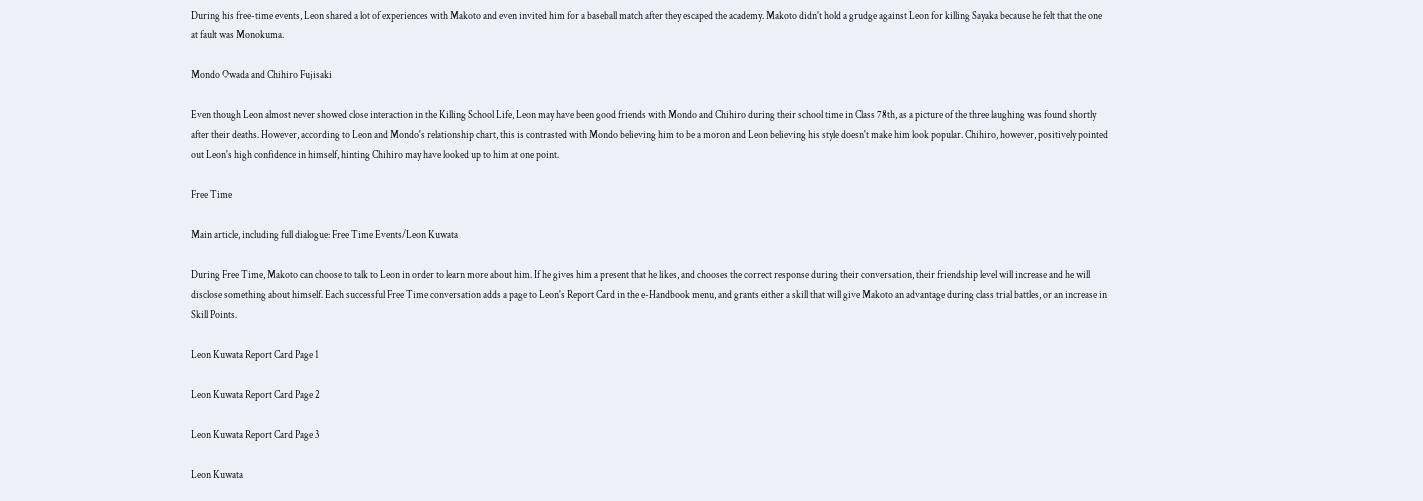During his free-time events, Leon shared a lot of experiences with Makoto and even invited him for a baseball match after they escaped the academy. Makoto didn't hold a grudge against Leon for killing Sayaka because he felt that the one at fault was Monokuma.

Mondo Owada and Chihiro Fujisaki

Even though Leon almost never showed close interaction in the Killing School Life, Leon may have been good friends with Mondo and Chihiro during their school time in Class 78th, as a picture of the three laughing was found shortly after their deaths. However, according to Leon and Mondo's relationship chart, this is contrasted with Mondo believing him to be a moron and Leon believing his style doesn't make him look popular. Chihiro, however, positively pointed out Leon's high confidence in himself, hinting Chihiro may have looked up to him at one point.

Free Time

Main article, including full dialogue: Free Time Events/Leon Kuwata

During Free Time, Makoto can choose to talk to Leon in order to learn more about him. If he gives him a present that he likes, and chooses the correct response during their conversation, their friendship level will increase and he will disclose something about himself. Each successful Free Time conversation adds a page to Leon's Report Card in the e-Handbook menu, and grants either a skill that will give Makoto an advantage during class trial battles, or an increase in Skill Points.

Leon Kuwata Report Card Page 1

Leon Kuwata Report Card Page 2

Leon Kuwata Report Card Page 3

Leon Kuwata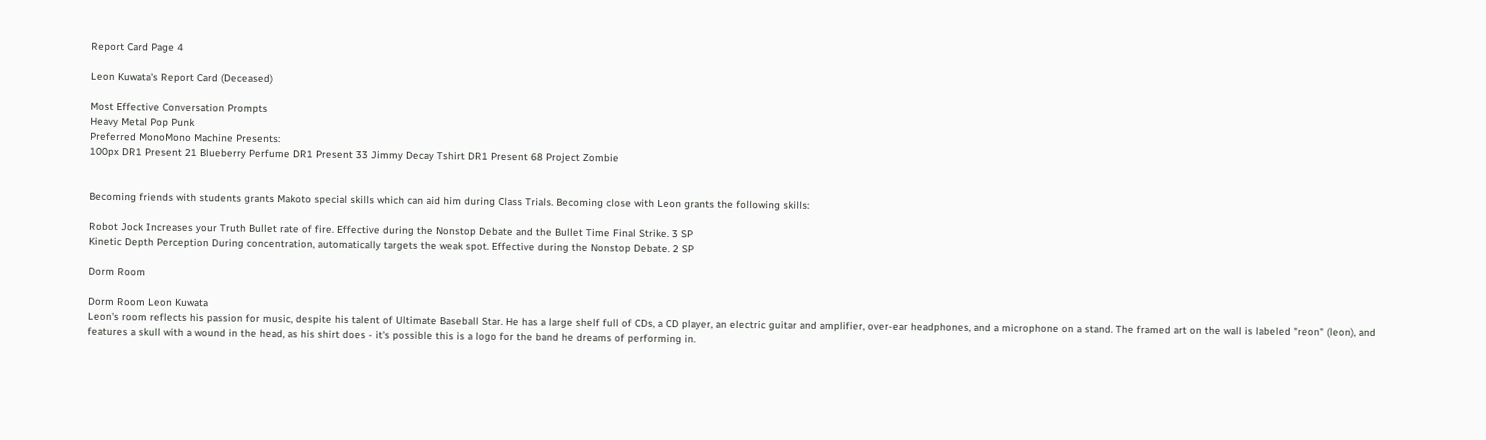Report Card Page 4

Leon Kuwata's Report Card (Deceased)

Most Effective Conversation Prompts
Heavy Metal Pop Punk
Preferred MonoMono Machine Presents:
100px DR1 Present 21 Blueberry Perfume DR1 Present 33 Jimmy Decay Tshirt DR1 Present 68 Project Zombie


Becoming friends with students grants Makoto special skills which can aid him during Class Trials. Becoming close with Leon grants the following skills:

Robot Jock Increases your Truth Bullet rate of fire. Effective during the Nonstop Debate and the Bullet Time Final Strike. 3 SP
Kinetic Depth Perception During concentration, automatically targets the weak spot. Effective during the Nonstop Debate. 2 SP

Dorm Room

Dorm Room Leon Kuwata
Leon's room reflects his passion for music, despite his talent of Ultimate Baseball Star. He has a large shelf full of CDs, a CD player, an electric guitar and amplifier, over-ear headphones, and a microphone on a stand. The framed art on the wall is labeled "reon" (leon), and features a skull with a wound in the head, as his shirt does - it's possible this is a logo for the band he dreams of performing in.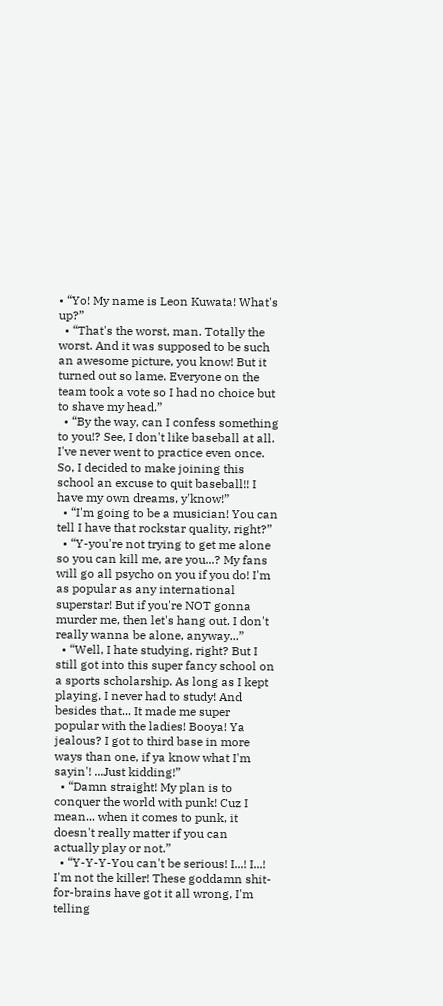• “Yo! My name is Leon Kuwata! What's up?”
  • “That's the worst, man. Totally the worst. And it was supposed to be such an awesome picture, you know! But it turned out so lame. Everyone on the team took a vote so I had no choice but to shave my head.”
  • “By the way, can I confess something to you!? See, I don't like baseball at all. I've never went to practice even once. So, I decided to make joining this school an excuse to quit baseball!! I have my own dreams, y'know!”
  • “I'm going to be a musician! You can tell I have that rockstar quality, right?”
  • “Y-you're not trying to get me alone so you can kill me, are you...? My fans will go all psycho on you if you do! I'm as popular as any international superstar! But if you're NOT gonna murder me, then let's hang out. I don't really wanna be alone, anyway...”
  • “Well, I hate studying, right? But I still got into this super fancy school on a sports scholarship. As long as I kept playing, I never had to study! And besides that... It made me super popular with the ladies! Booya! Ya jealous? I got to third base in more ways than one, if ya know what I'm sayin'! ...Just kidding!”
  • “Damn straight! My plan is to conquer the world with punk! Cuz I mean... when it comes to punk, it doesn't really matter if you can actually play or not.”
  • “Y-Y-Y-You can't be serious! I...! I...! I'm not the killer! These goddamn shit-for-brains have got it all wrong, I'm telling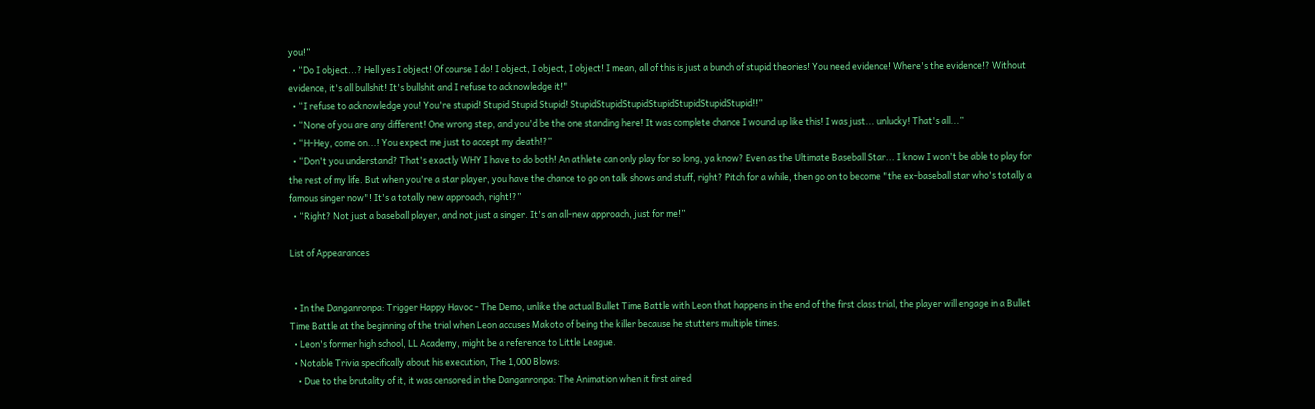you!”
  • “Do I object...? Hell yes I object! Of course I do! I object, I object, I object! I mean, all of this is just a bunch of stupid theories! You need evidence! Where's the evidence!? Without evidence, it's all bullshit! It's bullshit and I refuse to acknowledge it!"
  • “I refuse to acknowledge you! You're stupid! Stupid Stupid Stupid! StupidStupidStupidStupidStupidStupidStupid!!”
  • “None of you are any different! One wrong step, and you'd be the one standing here! It was complete chance I wound up like this! I was just... unlucky! That's all...”
  • “H-Hey, come on...! You expect me just to accept my death!?”
  • “Don't you understand? That's exactly WHY I have to do both! An athlete can only play for so long, ya know? Even as the Ultimate Baseball Star... I know I won't be able to play for the rest of my life. But when you're a star player, you have the chance to go on talk shows and stuff, right? Pitch for a while, then go on to become "the ex-baseball star who's totally a famous singer now"! It's a totally new approach, right!?”
  • “Right? Not just a baseball player, and not just a singer. It's an all-new approach, just for me!”

List of Appearances


  • In the Danganronpa: Trigger Happy Havoc - The Demo, unlike the actual Bullet Time Battle with Leon that happens in the end of the first class trial, the player will engage in a Bullet Time Battle at the beginning of the trial when Leon accuses Makoto of being the killer because he stutters multiple times.
  • Leon's former high school, LL Academy, might be a reference to Little League.
  • Notable Trivia specifically about his execution, The 1,000 Blows:
    • Due to the brutality of it, it was censored in the Danganronpa: The Animation when it first aired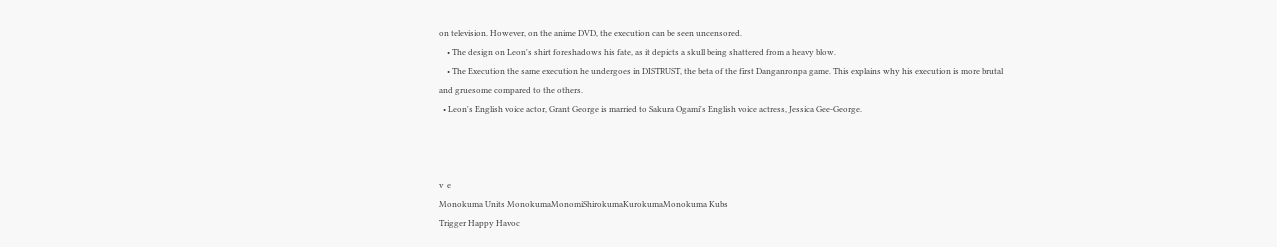on television. However, on the anime DVD, the execution can be seen uncensored.
    • The design on Leon's shirt foreshadows his fate, as it depicts a skull being shattered from a heavy blow.
    • The Execution the same execution he undergoes in DISTRUST, the beta of the first Danganronpa game. This explains why his execution is more brutal and gruesome compared to the others.
  • Leon's English voice actor, Grant George is married to Sakura Ogami's English voice actress, Jessica Gee-George.



v  e
Monokuma Units MonokumaMonomiShirokumaKurokumaMonokuma Kubs
Trigger Happy Havoc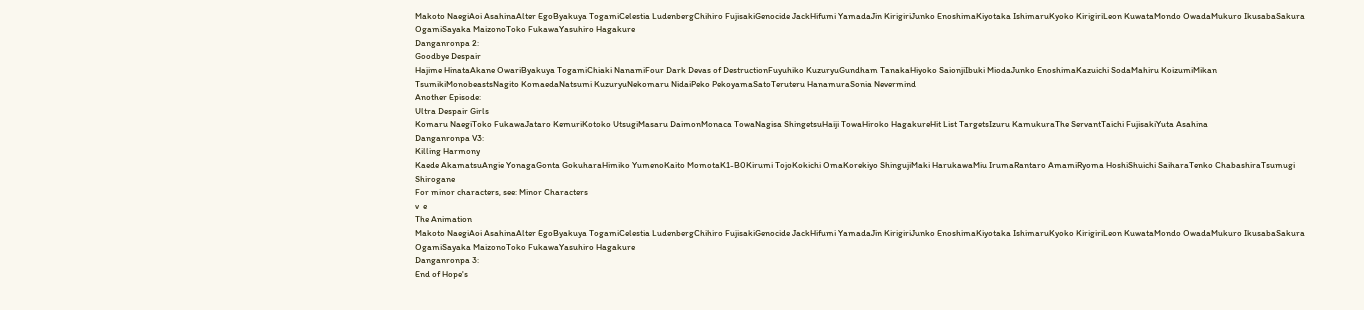Makoto NaegiAoi AsahinaAlter EgoByakuya TogamiCelestia LudenbergChihiro FujisakiGenocide JackHifumi YamadaJin KirigiriJunko EnoshimaKiyotaka IshimaruKyoko KirigiriLeon KuwataMondo OwadaMukuro IkusabaSakura OgamiSayaka MaizonoToko FukawaYasuhiro Hagakure
Danganronpa 2:
Goodbye Despair
Hajime HinataAkane OwariByakuya TogamiChiaki NanamiFour Dark Devas of DestructionFuyuhiko KuzuryuGundham TanakaHiyoko SaionjiIbuki MiodaJunko EnoshimaKazuichi SodaMahiru KoizumiMikan TsumikiMonobeastsNagito KomaedaNatsumi KuzuryuNekomaru NidaiPeko PekoyamaSatoTeruteru HanamuraSonia Nevermind
Another Episode:
Ultra Despair Girls
Komaru NaegiToko FukawaJataro KemuriKotoko UtsugiMasaru DaimonMonaca TowaNagisa ShingetsuHaiji TowaHiroko HagakureHit List TargetsIzuru KamukuraThe ServantTaichi FujisakiYuta Asahina
Danganronpa V3:
Killing Harmony
Kaede AkamatsuAngie YonagaGonta GokuharaHimiko YumenoKaito MomotaK1-B0Kirumi TojoKokichi OmaKorekiyo ShingujiMaki HarukawaMiu IrumaRantaro AmamiRyoma HoshiShuichi SaiharaTenko ChabashiraTsumugi Shirogane
For minor characters, see: Minor Characters
v  e
The Animation
Makoto NaegiAoi AsahinaAlter EgoByakuya TogamiCelestia LudenbergChihiro FujisakiGenocide JackHifumi YamadaJin KirigiriJunko EnoshimaKiyotaka IshimaruKyoko KirigiriLeon KuwataMondo OwadaMukuro IkusabaSakura OgamiSayaka MaizonoToko FukawaYasuhiro Hagakure
Danganronpa 3:
End of Hope's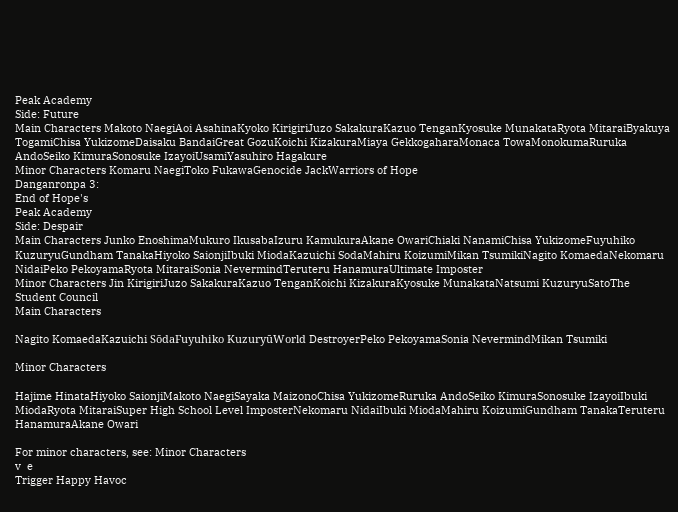Peak Academy
Side: Future
Main Characters Makoto NaegiAoi AsahinaKyoko KirigiriJuzo SakakuraKazuo TenganKyosuke MunakataRyota MitaraiByakuya TogamiChisa YukizomeDaisaku BandaiGreat GozuKoichi KizakuraMiaya GekkogaharaMonaca TowaMonokumaRuruka AndoSeiko KimuraSonosuke IzayoiUsamiYasuhiro Hagakure
Minor Characters Komaru NaegiToko FukawaGenocide JackWarriors of Hope
Danganronpa 3:
End of Hope's
Peak Academy
Side: Despair
Main Characters Junko EnoshimaMukuro IkusabaIzuru KamukuraAkane OwariChiaki NanamiChisa YukizomeFuyuhiko KuzuryuGundham TanakaHiyoko SaionjiIbuki MiodaKazuichi SodaMahiru KoizumiMikan TsumikiNagito KomaedaNekomaru NidaiPeko PekoyamaRyota MitaraiSonia NevermindTeruteru HanamuraUltimate Imposter
Minor Characters Jin KirigiriJuzo SakakuraKazuo TenganKoichi KizakuraKyosuke MunakataNatsumi KuzuryuSatoThe Student Council
Main Characters

Nagito KomaedaKazuichi SōdaFuyuhiko KuzuryūWorld DestroyerPeko PekoyamaSonia NevermindMikan Tsumiki

Minor Characters

Hajime HinataHiyoko SaionjiMakoto NaegiSayaka MaizonoChisa YukizomeRuruka AndoSeiko KimuraSonosuke IzayoiIbuki MiodaRyota MitaraiSuper High School Level ImposterNekomaru NidaiIbuki MiodaMahiru KoizumiGundham TanakaTeruteru HanamuraAkane Owari

For minor characters, see: Minor Characters
v  e
Trigger Happy Havoc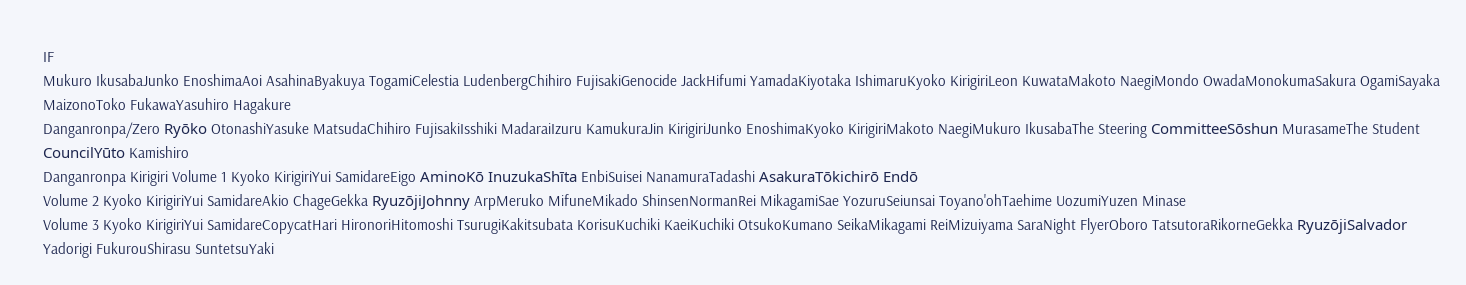IF
Mukuro IkusabaJunko EnoshimaAoi AsahinaByakuya TogamiCelestia LudenbergChihiro FujisakiGenocide JackHifumi YamadaKiyotaka IshimaruKyoko KirigiriLeon KuwataMakoto NaegiMondo OwadaMonokumaSakura OgamiSayaka MaizonoToko FukawaYasuhiro Hagakure
Danganronpa/Zero Ryōko OtonashiYasuke MatsudaChihiro FujisakiIsshiki MadaraiIzuru KamukuraJin KirigiriJunko EnoshimaKyoko KirigiriMakoto NaegiMukuro IkusabaThe Steering CommitteeSōshun MurasameThe Student CouncilYūto Kamishiro
Danganronpa Kirigiri Volume 1 Kyoko KirigiriYui SamidareEigo AminoKō InuzukaShīta EnbiSuisei NanamuraTadashi AsakuraTōkichirō Endō
Volume 2 Kyoko KirigiriYui SamidareAkio ChageGekka RyuzōjiJohnny ArpMeruko MifuneMikado ShinsenNormanRei MikagamiSae YozuruSeiunsai Toyano'ohTaehime UozumiYuzen Minase
Volume 3 Kyoko KirigiriYui SamidareCopycatHari HironoriHitomoshi TsurugiKakitsubata KorisuKuchiki KaeiKuchiki OtsukoKumano SeikaMikagami ReiMizuiyama SaraNight FlyerOboro TatsutoraRikorneGekka RyuzōjiSalvador Yadorigi FukurouShirasu SuntetsuYaki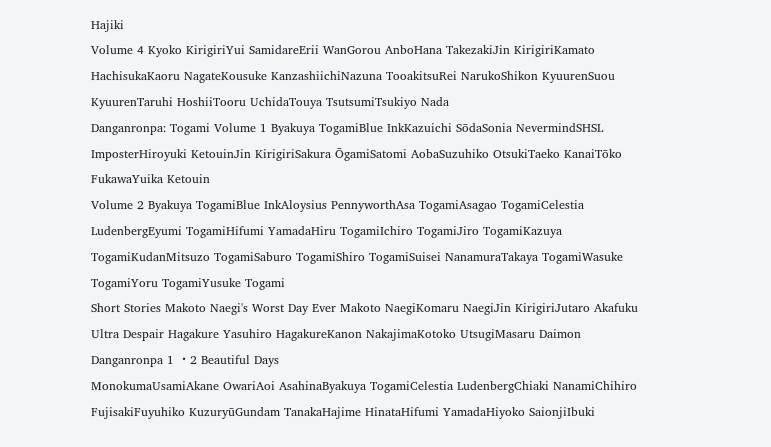Hajiki
Volume 4 Kyoko KirigiriYui SamidareErii WanGorou AnboHana TakezakiJin KirigiriKamato HachisukaKaoru NagateKousuke KanzashiichiNazuna TooakitsuRei NarukoShikon KyuurenSuou KyuurenTaruhi HoshiiTooru UchidaTouya TsutsumiTsukiyo Nada
Danganronpa: Togami Volume 1 Byakuya TogamiBlue InkKazuichi SōdaSonia NevermindSHSL ImposterHiroyuki KetouinJin KirigiriSakura ŌgamiSatomi AobaSuzuhiko OtsukiTaeko KanaiTōko FukawaYuika Ketouin
Volume 2 Byakuya TogamiBlue InkAloysius PennyworthAsa TogamiAsagao TogamiCelestia LudenbergEyumi TogamiHifumi YamadaHiru TogamiIchiro TogamiJiro TogamiKazuya TogamiKudanMitsuzo TogamiSaburo TogamiShiro TogamiSuisei NanamuraTakaya TogamiWasuke TogamiYoru TogamiYusuke Togami
Short Stories Makoto Naegi's Worst Day Ever Makoto NaegiKomaru NaegiJin KirigiriJutaro Akafuku
Ultra Despair Hagakure Yasuhiro HagakureKanon NakajimaKotoko UtsugiMasaru Daimon
Danganronpa 1 ・2 Beautiful Days
MonokumaUsamiAkane OwariAoi AsahinaByakuya TogamiCelestia LudenbergChiaki NanamiChihiro FujisakiFuyuhiko KuzuryūGundam TanakaHajime HinataHifumi YamadaHiyoko SaionjiIbuki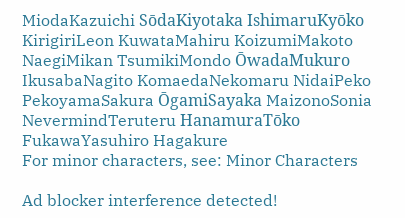MiodaKazuichi SōdaKiyotaka IshimaruKyōko KirigiriLeon KuwataMahiru KoizumiMakoto NaegiMikan TsumikiMondo ŌwadaMukuro IkusabaNagito KomaedaNekomaru NidaiPeko PekoyamaSakura ŌgamiSayaka MaizonoSonia NevermindTeruteru HanamuraTōko FukawaYasuhiro Hagakure
For minor characters, see: Minor Characters

Ad blocker interference detected!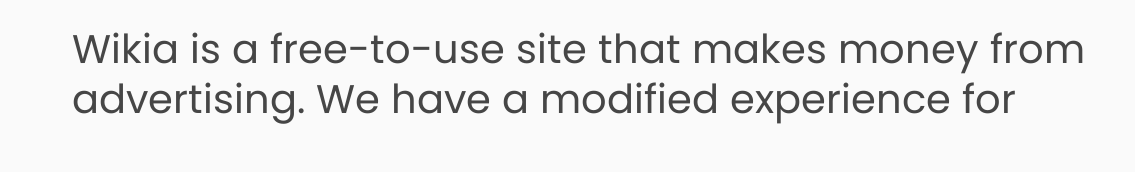Wikia is a free-to-use site that makes money from advertising. We have a modified experience for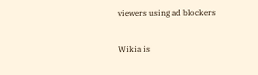viewers using ad blockers

Wikia is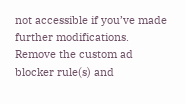not accessible if you’ve made further modifications. Remove the custom ad blocker rule(s) and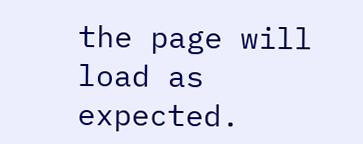the page will load as expected.